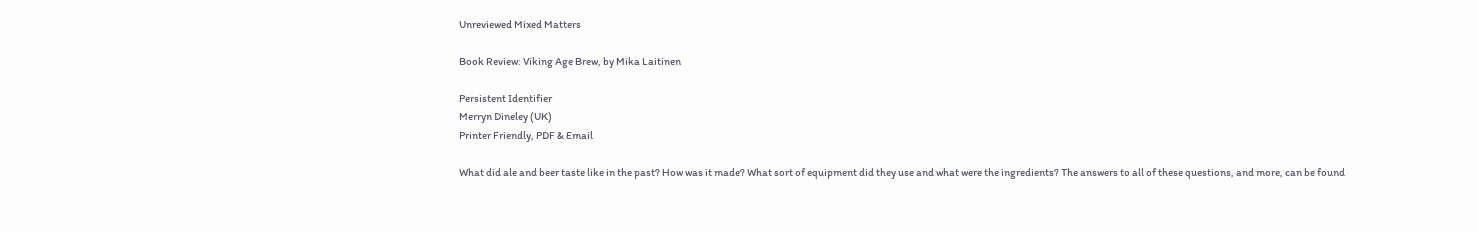Unreviewed Mixed Matters

Book Review: Viking Age Brew, by Mika Laitinen

Persistent Identifier
Merryn Dineley (UK)
Printer Friendly, PDF & Email

What did ale and beer taste like in the past? How was it made? What sort of equipment did they use and what were the ingredients? The answers to all of these questions, and more, can be found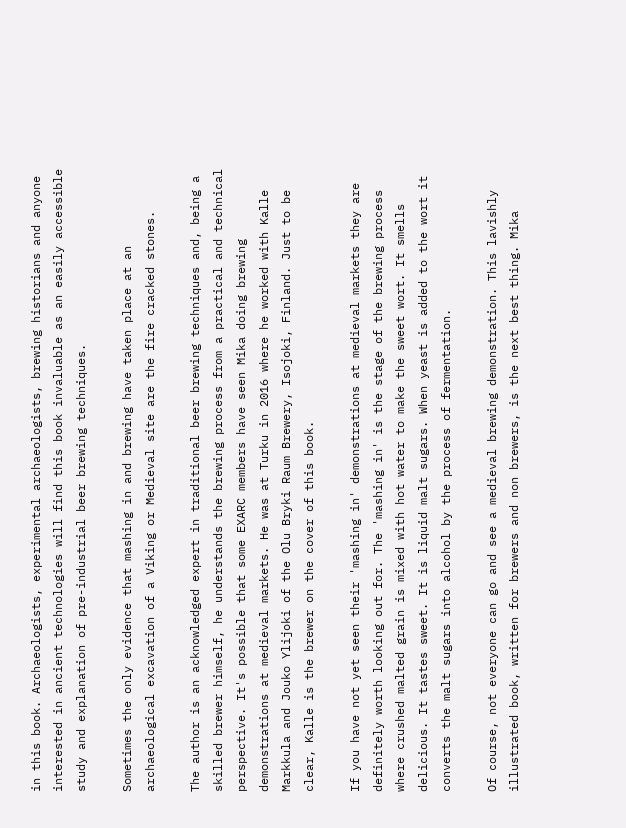in this book. Archaeologists, experimental archaeologists, brewing historians and anyone interested in ancient technologies will find this book invaluable as an easily accessible study and explanation of pre-industrial beer brewing techniques.

Sometimes the only evidence that mashing in and brewing have taken place at an archaeological excavation of a Viking or Medieval site are the fire cracked stones.

The author is an acknowledged expert in traditional beer brewing techniques and, being a skilled brewer himself, he understands the brewing process from a practical and technical perspective. It's possible that some EXARC members have seen Mika doing brewing demonstrations at medieval markets. He was at Turku in 2016 where he worked with Kalle Markkula and Jouko Ylijoki of the Olu Bryki Raum Brewery, Isojoki, Finland. Just to be clear, Kalle is the brewer on the cover of this book.

If you have not yet seen their 'mashing in' demonstrations at medieval markets they are definitely worth looking out for. The 'mashing in' is the stage of the brewing process where crushed malted grain is mixed with hot water to make the sweet wort. It smells delicious. It tastes sweet. It is liquid malt sugars. When yeast is added to the wort it converts the malt sugars into alcohol by the process of fermentation.

Of course, not everyone can go and see a medieval brewing demonstration. This lavishly illustrated book, written for brewers and non brewers, is the next best thing. Mika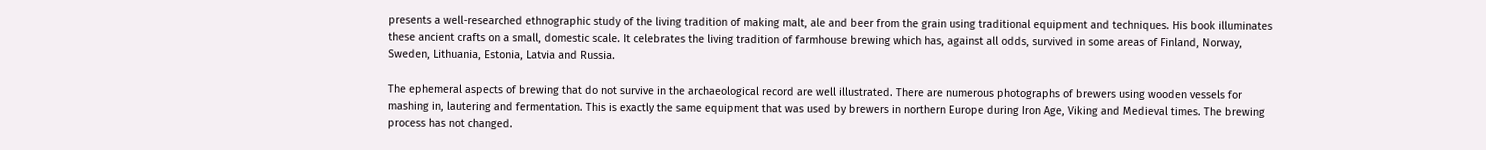presents a well-researched ethnographic study of the living tradition of making malt, ale and beer from the grain using traditional equipment and techniques. His book illuminates these ancient crafts on a small, domestic scale. It celebrates the living tradition of farmhouse brewing which has, against all odds, survived in some areas of Finland, Norway, Sweden, Lithuania, Estonia, Latvia and Russia.

The ephemeral aspects of brewing that do not survive in the archaeological record are well illustrated. There are numerous photographs of brewers using wooden vessels for mashing in, lautering and fermentation. This is exactly the same equipment that was used by brewers in northern Europe during Iron Age, Viking and Medieval times. The brewing process has not changed.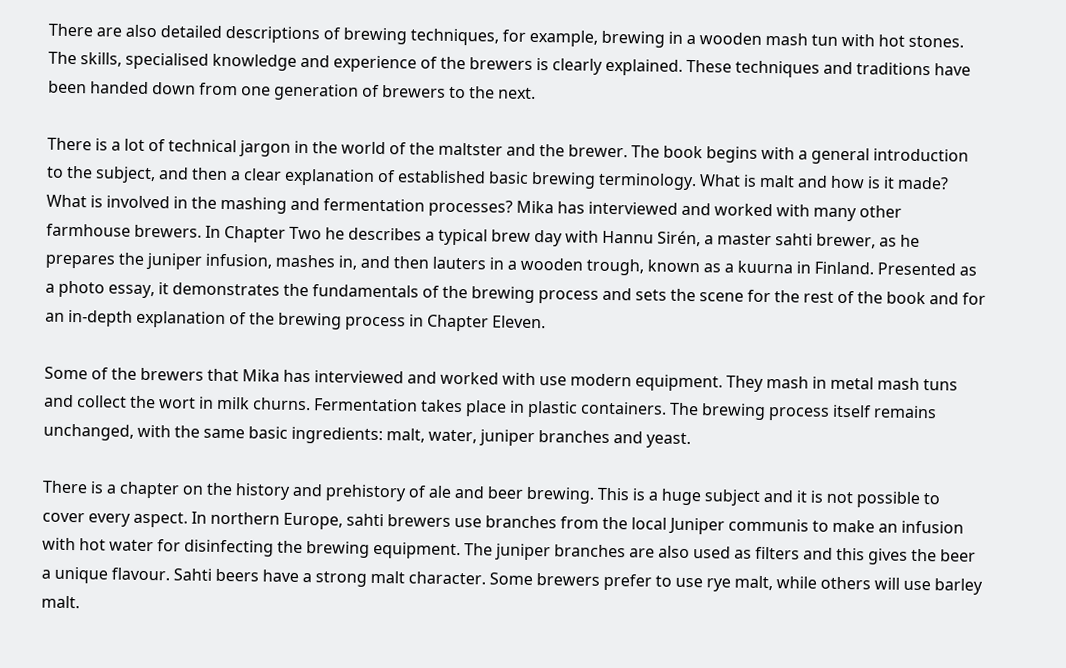There are also detailed descriptions of brewing techniques, for example, brewing in a wooden mash tun with hot stones. The skills, specialised knowledge and experience of the brewers is clearly explained. These techniques and traditions have been handed down from one generation of brewers to the next.

There is a lot of technical jargon in the world of the maltster and the brewer. The book begins with a general introduction to the subject, and then a clear explanation of established basic brewing terminology. What is malt and how is it made? What is involved in the mashing and fermentation processes? Mika has interviewed and worked with many other farmhouse brewers. In Chapter Two he describes a typical brew day with Hannu Sirén, a master sahti brewer, as he prepares the juniper infusion, mashes in, and then lauters in a wooden trough, known as a kuurna in Finland. Presented as a photo essay, it demonstrates the fundamentals of the brewing process and sets the scene for the rest of the book and for an in-depth explanation of the brewing process in Chapter Eleven.

Some of the brewers that Mika has interviewed and worked with use modern equipment. They mash in metal mash tuns and collect the wort in milk churns. Fermentation takes place in plastic containers. The brewing process itself remains unchanged, with the same basic ingredients: malt, water, juniper branches and yeast.

There is a chapter on the history and prehistory of ale and beer brewing. This is a huge subject and it is not possible to cover every aspect. In northern Europe, sahti brewers use branches from the local Juniper communis to make an infusion with hot water for disinfecting the brewing equipment. The juniper branches are also used as filters and this gives the beer a unique flavour. Sahti beers have a strong malt character. Some brewers prefer to use rye malt, while others will use barley malt.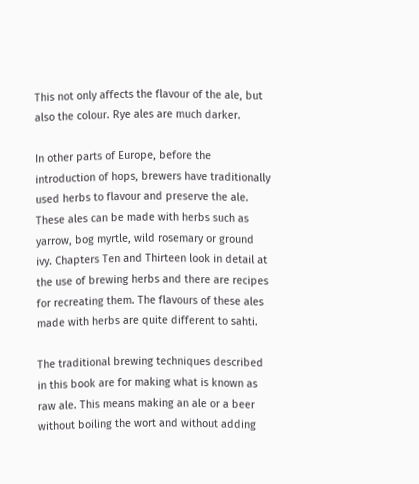This not only affects the flavour of the ale, but also the colour. Rye ales are much darker.

In other parts of Europe, before the introduction of hops, brewers have traditionally used herbs to flavour and preserve the ale. These ales can be made with herbs such as yarrow, bog myrtle, wild rosemary or ground ivy. Chapters Ten and Thirteen look in detail at the use of brewing herbs and there are recipes for recreating them. The flavours of these ales made with herbs are quite different to sahti.

The traditional brewing techniques described in this book are for making what is known as raw ale. This means making an ale or a beer without boiling the wort and without adding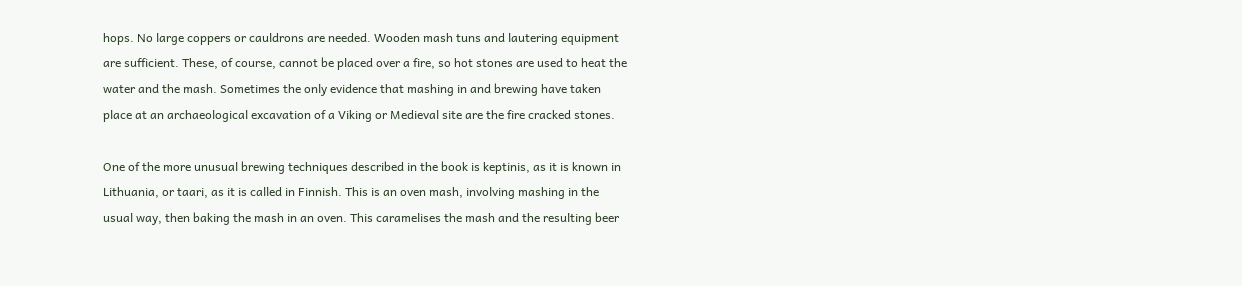hops. No large coppers or cauldrons are needed. Wooden mash tuns and lautering equipment are sufficient. These, of course, cannot be placed over a fire, so hot stones are used to heat the water and the mash. Sometimes the only evidence that mashing in and brewing have taken place at an archaeological excavation of a Viking or Medieval site are the fire cracked stones.

One of the more unusual brewing techniques described in the book is keptinis, as it is known in Lithuania, or taari, as it is called in Finnish. This is an oven mash, involving mashing in the usual way, then baking the mash in an oven. This caramelises the mash and the resulting beer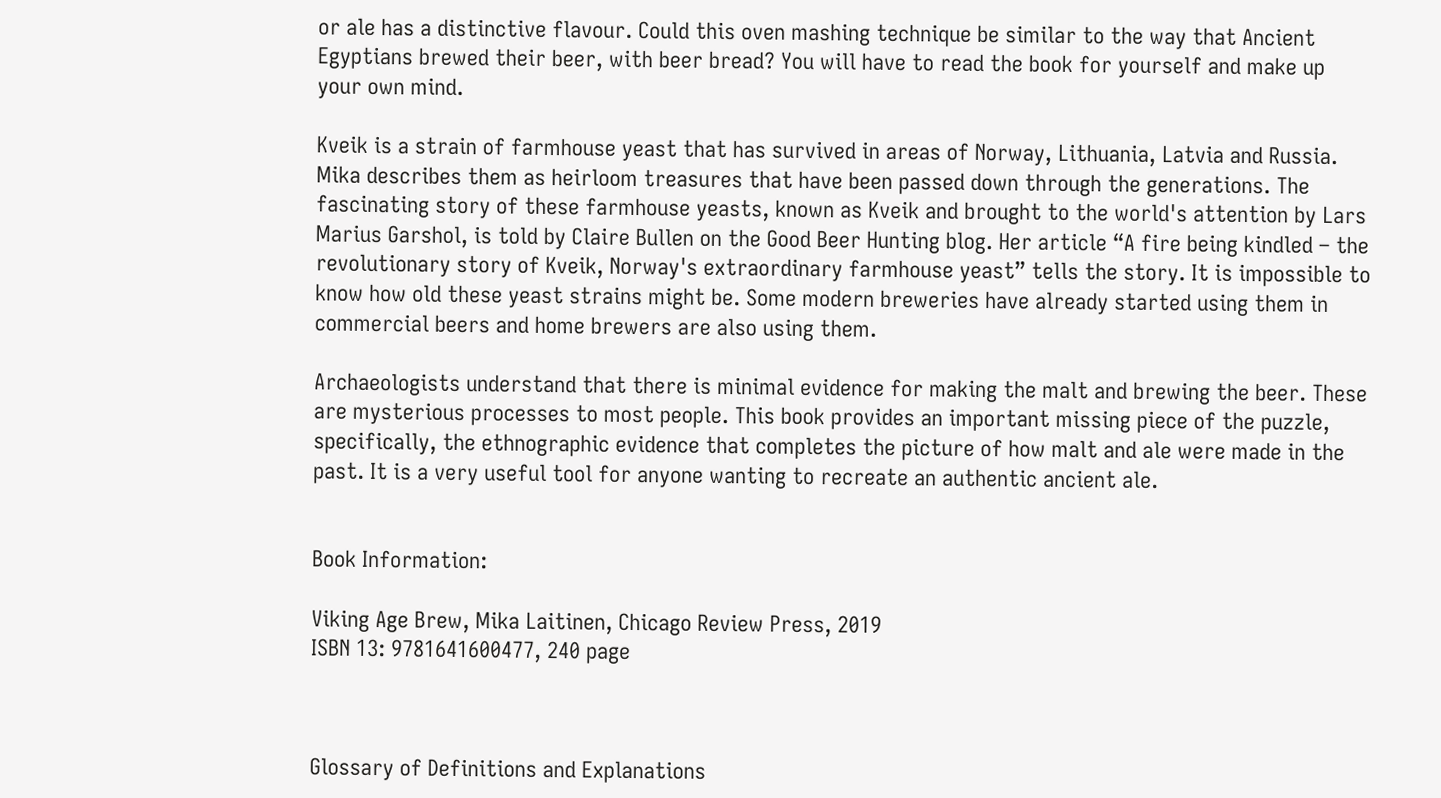or ale has a distinctive flavour. Could this oven mashing technique be similar to the way that Ancient Egyptians brewed their beer, with beer bread? You will have to read the book for yourself and make up your own mind.

Kveik is a strain of farmhouse yeast that has survived in areas of Norway, Lithuania, Latvia and Russia. Mika describes them as heirloom treasures that have been passed down through the generations. The fascinating story of these farmhouse yeasts, known as Kveik and brought to the world's attention by Lars Marius Garshol, is told by Claire Bullen on the Good Beer Hunting blog. Her article “A fire being kindled – the revolutionary story of Kveik, Norway's extraordinary farmhouse yeast” tells the story. It is impossible to know how old these yeast strains might be. Some modern breweries have already started using them in commercial beers and home brewers are also using them.

Archaeologists understand that there is minimal evidence for making the malt and brewing the beer. These are mysterious processes to most people. This book provides an important missing piece of the puzzle, specifically, the ethnographic evidence that completes the picture of how malt and ale were made in the past. It is a very useful tool for anyone wanting to recreate an authentic ancient ale.


Book Information:

Viking Age Brew, Mika Laitinen, Chicago Review Press, 2019
ISBN 13: 9781641600477, 240 page



Glossary of Definitions and Explanations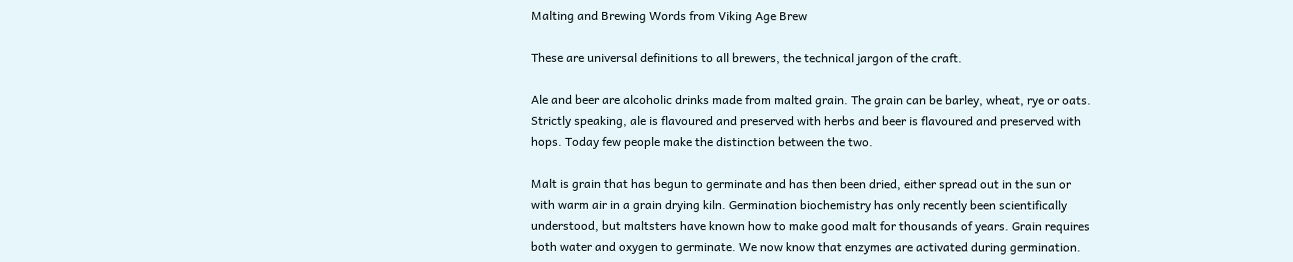Malting and Brewing Words from Viking Age Brew

These are universal definitions to all brewers, the technical jargon of the craft.

Ale and beer are alcoholic drinks made from malted grain. The grain can be barley, wheat, rye or oats. Strictly speaking, ale is flavoured and preserved with herbs and beer is flavoured and preserved with hops. Today few people make the distinction between the two.

Malt is grain that has begun to germinate and has then been dried, either spread out in the sun or with warm air in a grain drying kiln. Germination biochemistry has only recently been scientifically understood, but maltsters have known how to make good malt for thousands of years. Grain requires both water and oxygen to germinate. We now know that enzymes are activated during germination.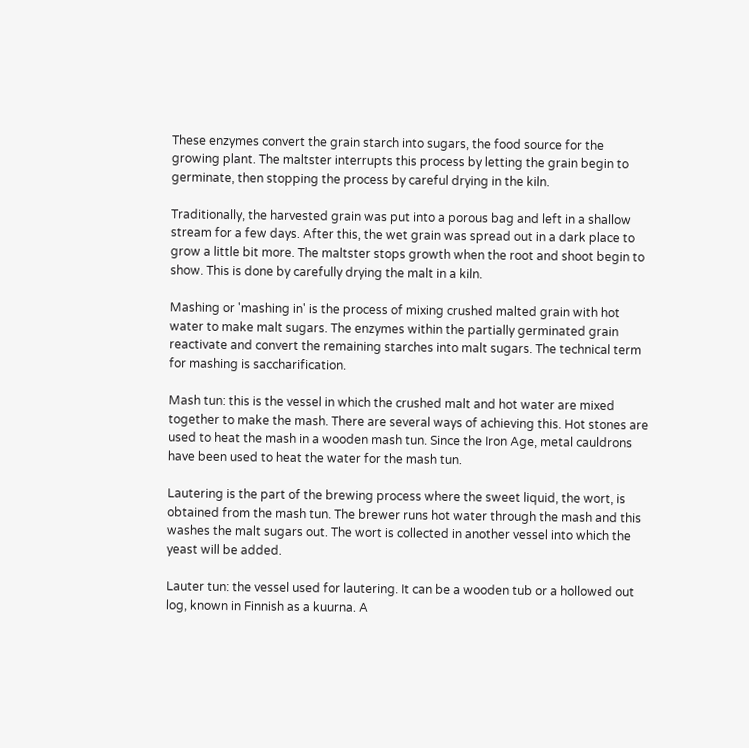These enzymes convert the grain starch into sugars, the food source for the growing plant. The maltster interrupts this process by letting the grain begin to germinate, then stopping the process by careful drying in the kiln.

Traditionally, the harvested grain was put into a porous bag and left in a shallow stream for a few days. After this, the wet grain was spread out in a dark place to grow a little bit more. The maltster stops growth when the root and shoot begin to show. This is done by carefully drying the malt in a kiln.

Mashing or 'mashing in' is the process of mixing crushed malted grain with hot water to make malt sugars. The enzymes within the partially germinated grain reactivate and convert the remaining starches into malt sugars. The technical term for mashing is saccharification.

Mash tun: this is the vessel in which the crushed malt and hot water are mixed together to make the mash. There are several ways of achieving this. Hot stones are used to heat the mash in a wooden mash tun. Since the Iron Age, metal cauldrons have been used to heat the water for the mash tun.

Lautering is the part of the brewing process where the sweet liquid, the wort, is obtained from the mash tun. The brewer runs hot water through the mash and this washes the malt sugars out. The wort is collected in another vessel into which the yeast will be added.

Lauter tun: the vessel used for lautering. It can be a wooden tub or a hollowed out log, known in Finnish as a kuurna. A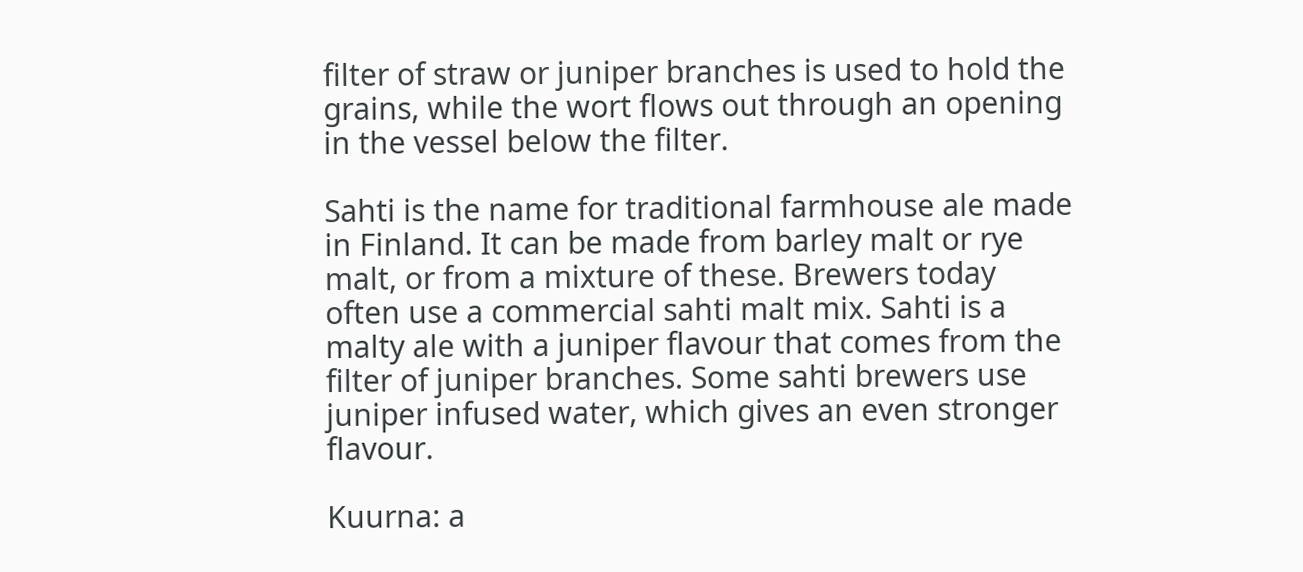filter of straw or juniper branches is used to hold the grains, while the wort flows out through an opening in the vessel below the filter.

Sahti is the name for traditional farmhouse ale made in Finland. It can be made from barley malt or rye malt, or from a mixture of these. Brewers today often use a commercial sahti malt mix. Sahti is a malty ale with a juniper flavour that comes from the filter of juniper branches. Some sahti brewers use juniper infused water, which gives an even stronger flavour.

Kuurna: a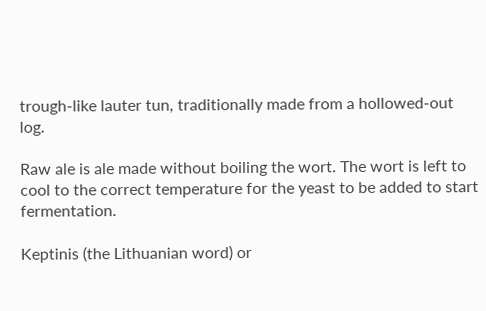trough-like lauter tun, traditionally made from a hollowed-out log.

Raw ale is ale made without boiling the wort. The wort is left to cool to the correct temperature for the yeast to be added to start fermentation.

Keptinis (the Lithuanian word) or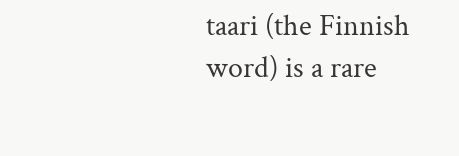taari (the Finnish word) is a rare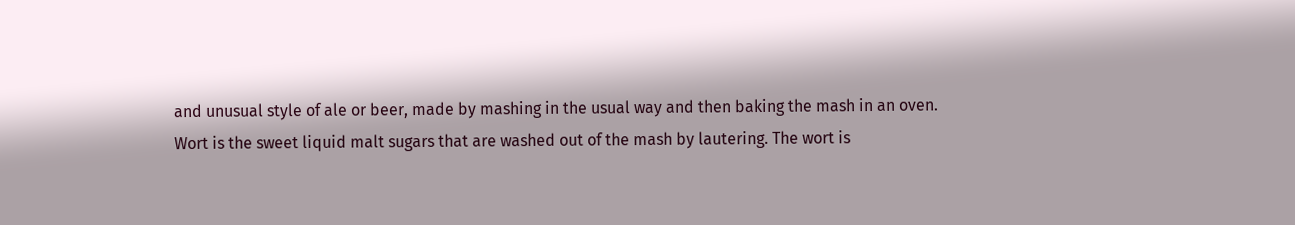and unusual style of ale or beer, made by mashing in the usual way and then baking the mash in an oven.
Wort is the sweet liquid malt sugars that are washed out of the mash by lautering. The wort is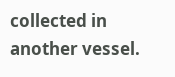collected in another vessel.